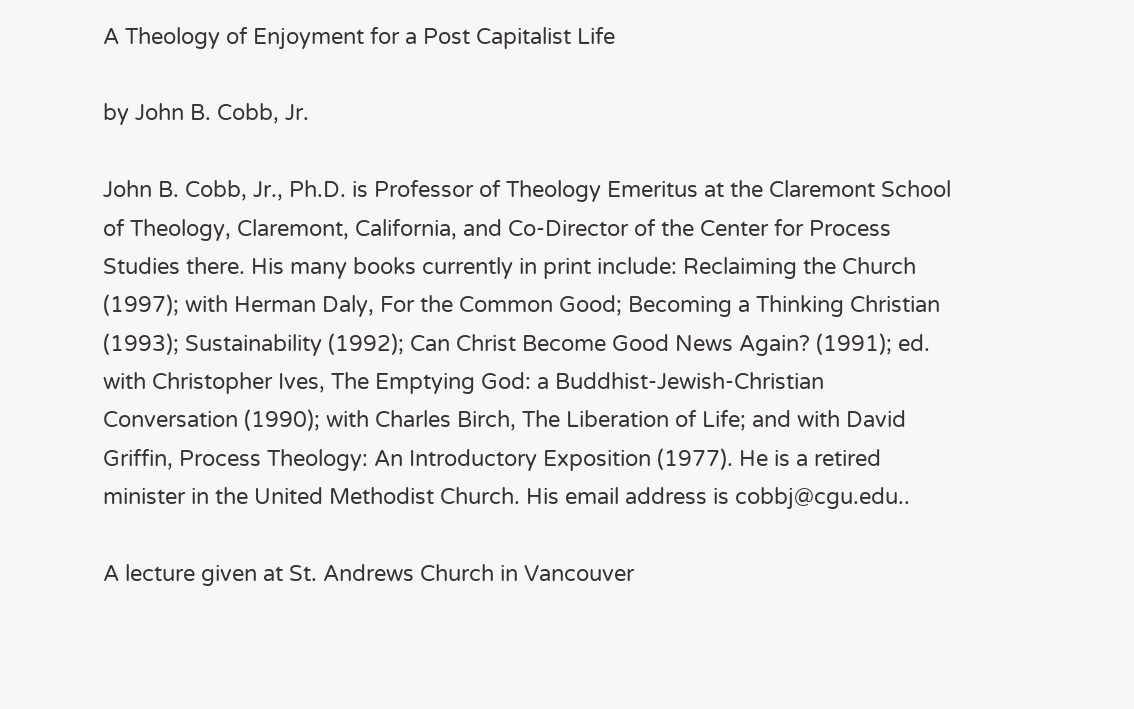A Theology of Enjoyment for a Post Capitalist Life

by John B. Cobb, Jr.

John B. Cobb, Jr., Ph.D. is Professor of Theology Emeritus at the Claremont School of Theology, Claremont, California, and Co-Director of the Center for Process Studies there. His many books currently in print include: Reclaiming the Church (1997); with Herman Daly, For the Common Good; Becoming a Thinking Christian (1993); Sustainability (1992); Can Christ Become Good News Again? (1991); ed. with Christopher Ives, The Emptying God: a Buddhist-Jewish-Christian Conversation (1990); with Charles Birch, The Liberation of Life; and with David Griffin, Process Theology: An Introductory Exposition (1977). He is a retired minister in the United Methodist Church. His email address is cobbj@cgu.edu..

A lecture given at St. Andrews Church in Vancouver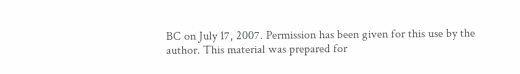BC on July 17, 2007. Permission has been given for this use by the author. This material was prepared for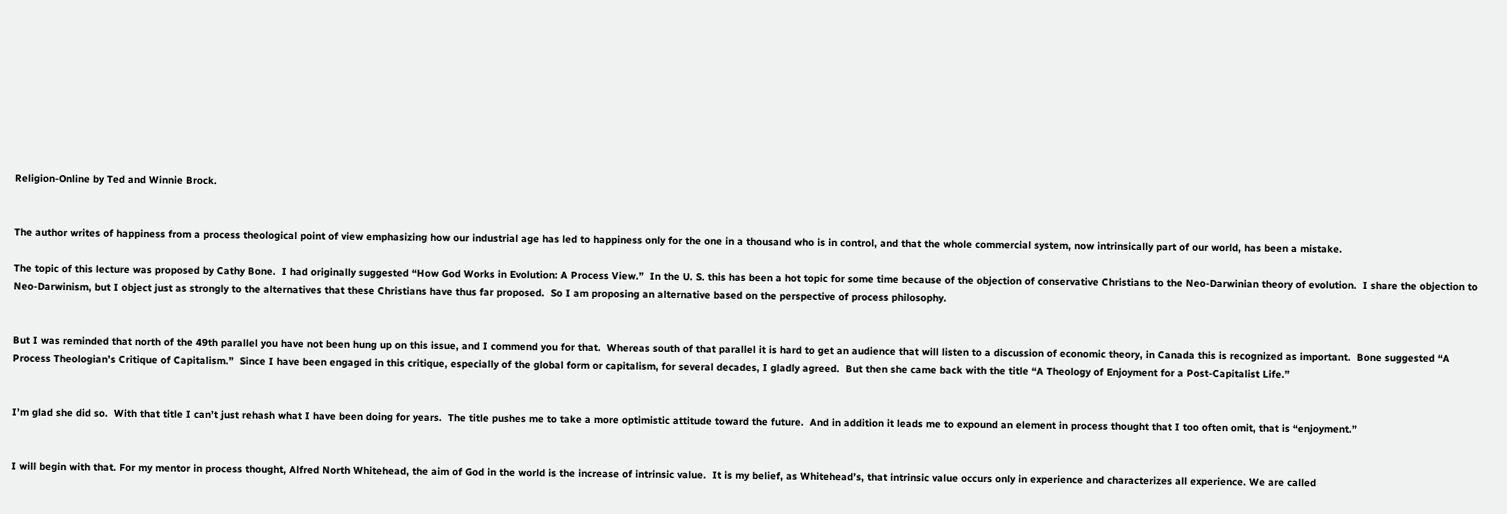Religion-Online by Ted and Winnie Brock.


The author writes of happiness from a process theological point of view emphasizing how our industrial age has led to happiness only for the one in a thousand who is in control, and that the whole commercial system, now intrinsically part of our world, has been a mistake.

The topic of this lecture was proposed by Cathy Bone.  I had originally suggested “How God Works in Evolution: A Process View.”  In the U. S. this has been a hot topic for some time because of the objection of conservative Christians to the Neo-Darwinian theory of evolution.  I share the objection to Neo-Darwinism, but I object just as strongly to the alternatives that these Christians have thus far proposed.  So I am proposing an alternative based on the perspective of process philosophy.


But I was reminded that north of the 49th parallel you have not been hung up on this issue, and I commend you for that.  Whereas south of that parallel it is hard to get an audience that will listen to a discussion of economic theory, in Canada this is recognized as important.  Bone suggested “A Process Theologian’s Critique of Capitalism.”  Since I have been engaged in this critique, especially of the global form or capitalism, for several decades, I gladly agreed.  But then she came back with the title “A Theology of Enjoyment for a Post-Capitalist Life.”


I’m glad she did so.  With that title I can’t just rehash what I have been doing for years.  The title pushes me to take a more optimistic attitude toward the future.  And in addition it leads me to expound an element in process thought that I too often omit, that is “enjoyment.”


I will begin with that. For my mentor in process thought, Alfred North Whitehead, the aim of God in the world is the increase of intrinsic value.  It is my belief, as Whitehead’s, that intrinsic value occurs only in experience and characterizes all experience. We are called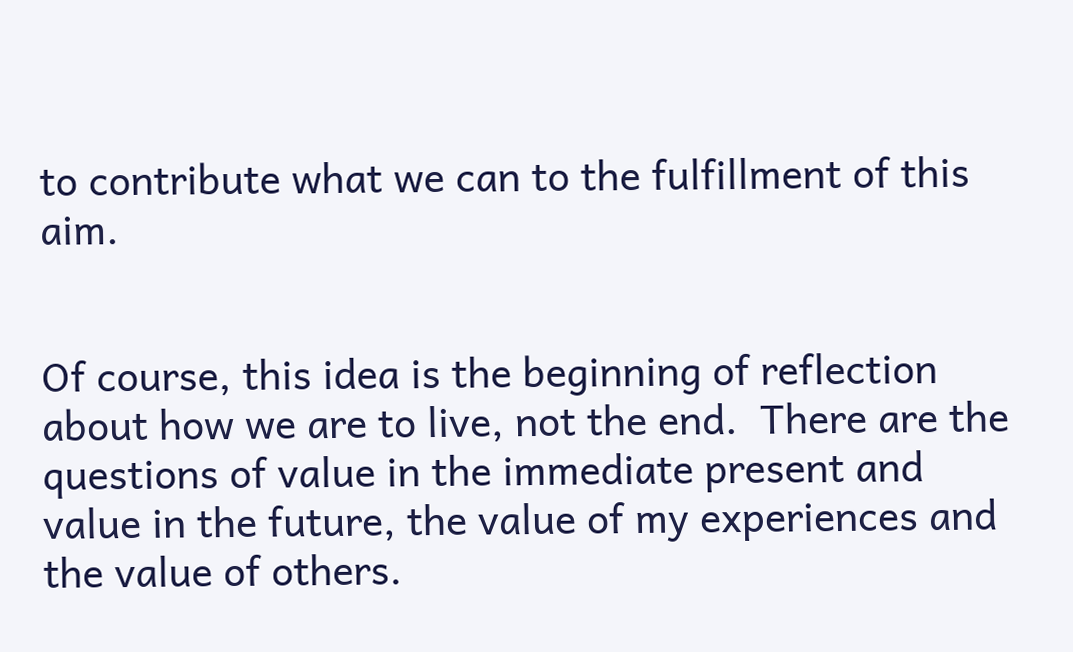to contribute what we can to the fulfillment of this aim.


Of course, this idea is the beginning of reflection about how we are to live, not the end.  There are the questions of value in the immediate present and value in the future, the value of my experiences and the value of others.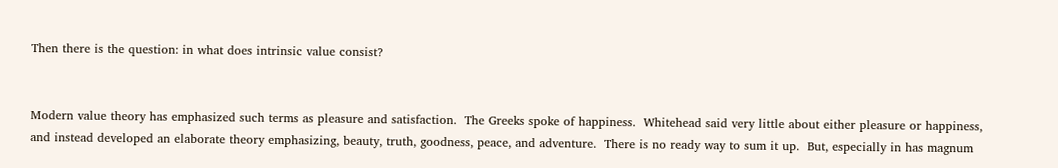Then there is the question: in what does intrinsic value consist?


Modern value theory has emphasized such terms as pleasure and satisfaction.  The Greeks spoke of happiness.  Whitehead said very little about either pleasure or happiness, and instead developed an elaborate theory emphasizing, beauty, truth, goodness, peace, and adventure.  There is no ready way to sum it up.  But, especially in has magnum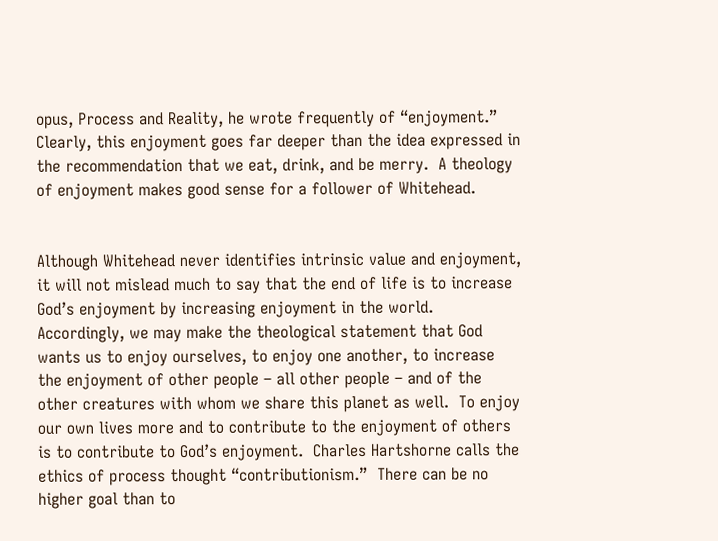opus, Process and Reality, he wrote frequently of “enjoyment.”  Clearly, this enjoyment goes far deeper than the idea expressed in the recommendation that we eat, drink, and be merry.  A theology of enjoyment makes good sense for a follower of Whitehead.


Although Whitehead never identifies intrinsic value and enjoyment, it will not mislead much to say that the end of life is to increase God’s enjoyment by increasing enjoyment in the world.  Accordingly, we may make the theological statement that God wants us to enjoy ourselves, to enjoy one another, to increase the enjoyment of other people – all other people – and of the other creatures with whom we share this planet as well.  To enjoy our own lives more and to contribute to the enjoyment of others is to contribute to God’s enjoyment.  Charles Hartshorne calls the ethics of process thought “contributionism.”  There can be no higher goal than to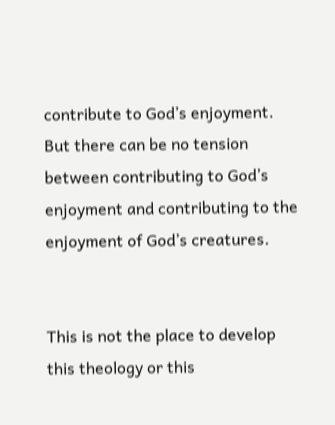contribute to God’s enjoyment. But there can be no tension between contributing to God’s enjoyment and contributing to the enjoyment of God’s creatures.


This is not the place to develop this theology or this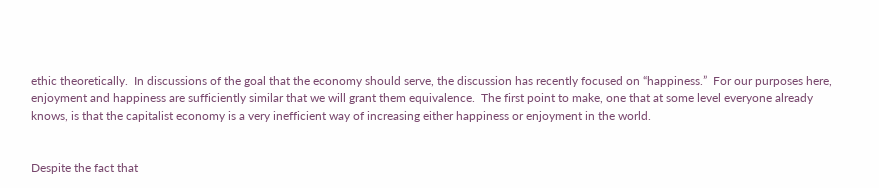ethic theoretically.  In discussions of the goal that the economy should serve, the discussion has recently focused on “happiness.”  For our purposes here, enjoyment and happiness are sufficiently similar that we will grant them equivalence.  The first point to make, one that at some level everyone already knows, is that the capitalist economy is a very inefficient way of increasing either happiness or enjoyment in the world.


Despite the fact that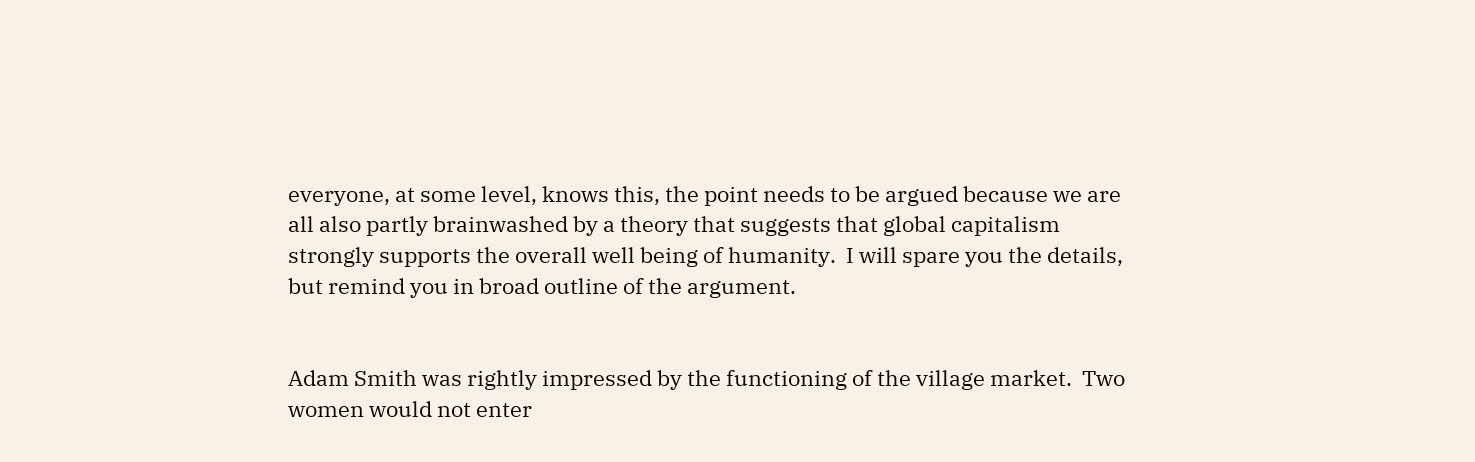everyone, at some level, knows this, the point needs to be argued because we are all also partly brainwashed by a theory that suggests that global capitalism strongly supports the overall well being of humanity.  I will spare you the details, but remind you in broad outline of the argument.


Adam Smith was rightly impressed by the functioning of the village market.  Two women would not enter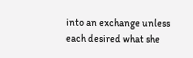into an exchange unless each desired what she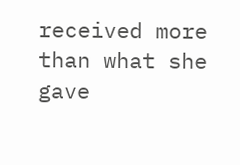received more than what she gave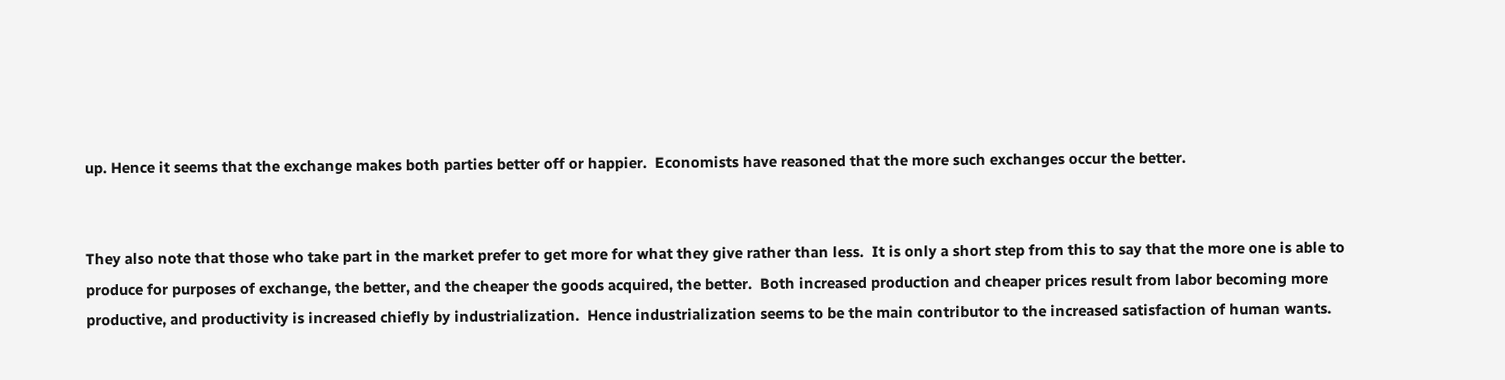up. Hence it seems that the exchange makes both parties better off or happier.  Economists have reasoned that the more such exchanges occur the better.


They also note that those who take part in the market prefer to get more for what they give rather than less.  It is only a short step from this to say that the more one is able to produce for purposes of exchange, the better, and the cheaper the goods acquired, the better.  Both increased production and cheaper prices result from labor becoming more productive, and productivity is increased chiefly by industrialization.  Hence industrialization seems to be the main contributor to the increased satisfaction of human wants.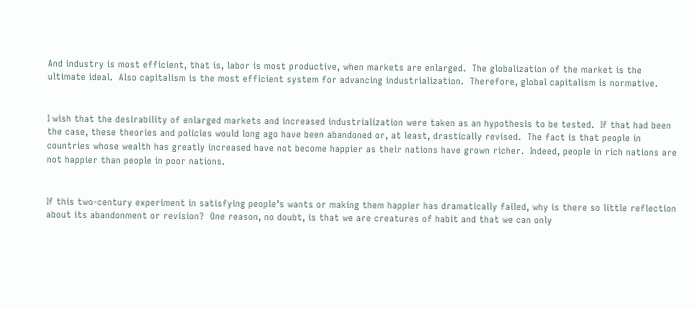And industry is most efficient, that is, labor is most productive, when markets are enlarged.  The globalization of the market is the ultimate ideal.  Also capitalism is the most efficient system for advancing industrialization.  Therefore, global capitalism is normative.


I wish that the desirability of enlarged markets and increased industrialization were taken as an hypothesis to be tested.  If that had been the case, these theories and policies would long ago have been abandoned or, at least, drastically revised.  The fact is that people in countries whose wealth has greatly increased have not become happier as their nations have grown richer.  Indeed, people in rich nations are not happier than people in poor nations.


If this two-century experiment in satisfying people’s wants or making them happier has dramatically failed, why is there so little reflection about its abandonment or revision?  One reason, no doubt, is that we are creatures of habit and that we can only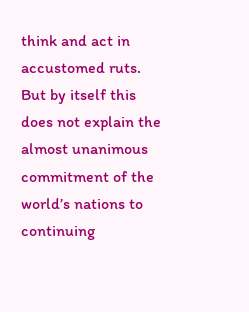think and act in accustomed ruts.  But by itself this does not explain the almost unanimous commitment of the world’s nations to continuing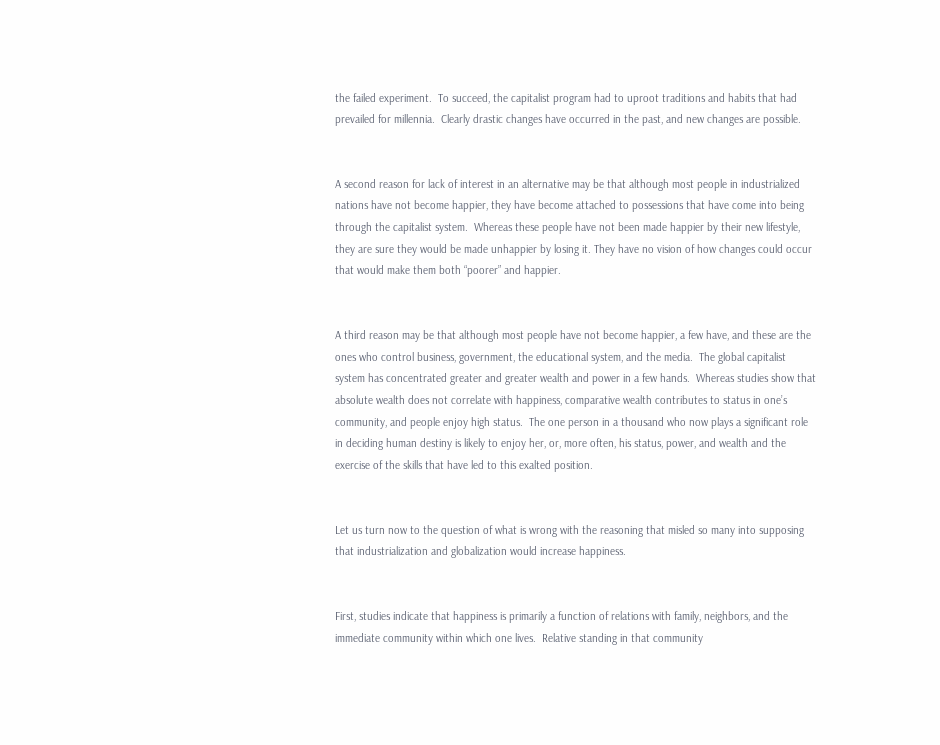the failed experiment.  To succeed, the capitalist program had to uproot traditions and habits that had prevailed for millennia.  Clearly drastic changes have occurred in the past, and new changes are possible.


A second reason for lack of interest in an alternative may be that although most people in industrialized nations have not become happier, they have become attached to possessions that have come into being through the capitalist system.  Whereas these people have not been made happier by their new lifestyle, they are sure they would be made unhappier by losing it. They have no vision of how changes could occur that would make them both “poorer” and happier.


A third reason may be that although most people have not become happier, a few have, and these are the ones who control business, government, the educational system, and the media.  The global capitalist system has concentrated greater and greater wealth and power in a few hands.  Whereas studies show that absolute wealth does not correlate with happiness, comparative wealth contributes to status in one’s community, and people enjoy high status.  The one person in a thousand who now plays a significant role in deciding human destiny is likely to enjoy her, or, more often, his status, power, and wealth and the exercise of the skills that have led to this exalted position.


Let us turn now to the question of what is wrong with the reasoning that misled so many into supposing that industrialization and globalization would increase happiness.


First, studies indicate that happiness is primarily a function of relations with family, neighbors, and the immediate community within which one lives.  Relative standing in that community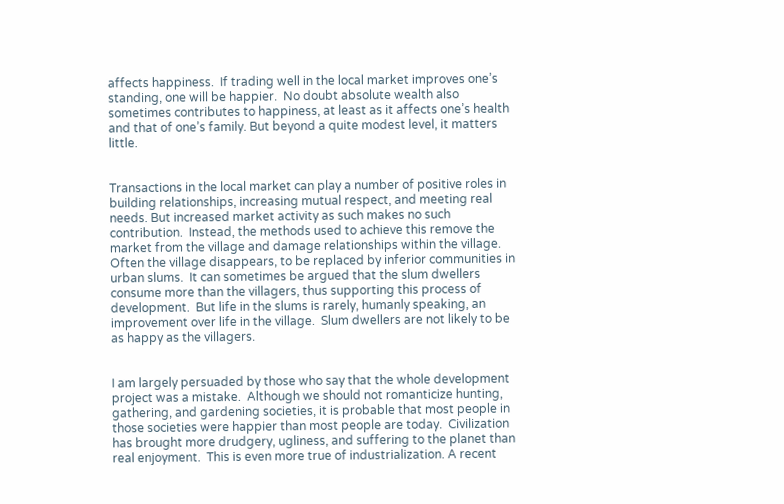affects happiness.  If trading well in the local market improves one’s standing, one will be happier.  No doubt absolute wealth also sometimes contributes to happiness, at least as it affects one’s health and that of one’s family. But beyond a quite modest level, it matters little.


Transactions in the local market can play a number of positive roles in building relationships, increasing mutual respect, and meeting real needs. But increased market activity as such makes no such contribution.  Instead, the methods used to achieve this remove the market from the village and damage relationships within the village. Often the village disappears, to be replaced by inferior communities in urban slums.  It can sometimes be argued that the slum dwellers consume more than the villagers, thus supporting this process of development.  But life in the slums is rarely, humanly speaking, an improvement over life in the village.  Slum dwellers are not likely to be as happy as the villagers.


I am largely persuaded by those who say that the whole development project was a mistake.  Although we should not romanticize hunting, gathering, and gardening societies, it is probable that most people in those societies were happier than most people are today.  Civilization has brought more drudgery, ugliness, and suffering to the planet than real enjoyment.  This is even more true of industrialization. A recent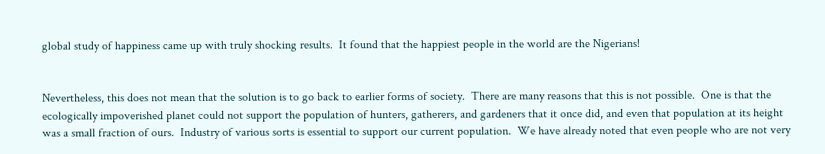global study of happiness came up with truly shocking results.  It found that the happiest people in the world are the Nigerians!


Nevertheless, this does not mean that the solution is to go back to earlier forms of society.  There are many reasons that this is not possible.  One is that the ecologically impoverished planet could not support the population of hunters, gatherers, and gardeners that it once did, and even that population at its height was a small fraction of ours.  Industry of various sorts is essential to support our current population.  We have already noted that even people who are not very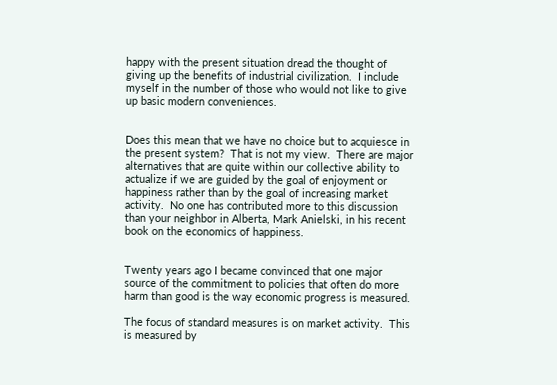happy with the present situation dread the thought of giving up the benefits of industrial civilization.  I include myself in the number of those who would not like to give up basic modern conveniences.


Does this mean that we have no choice but to acquiesce in the present system?  That is not my view.  There are major alternatives that are quite within our collective ability to actualize if we are guided by the goal of enjoyment or happiness rather than by the goal of increasing market activity.  No one has contributed more to this discussion than your neighbor in Alberta, Mark Anielski, in his recent book on the economics of happiness.


Twenty years ago I became convinced that one major source of the commitment to policies that often do more harm than good is the way economic progress is measured.

The focus of standard measures is on market activity.  This is measured by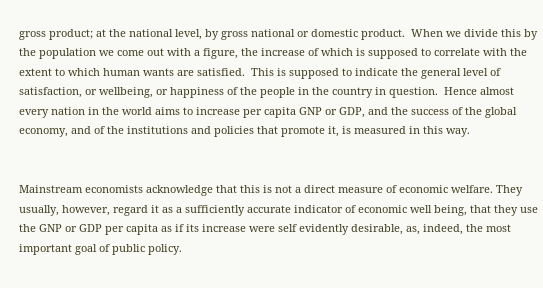gross product; at the national level, by gross national or domestic product.  When we divide this by the population we come out with a figure, the increase of which is supposed to correlate with the extent to which human wants are satisfied.  This is supposed to indicate the general level of satisfaction, or wellbeing, or happiness of the people in the country in question.  Hence almost every nation in the world aims to increase per capita GNP or GDP, and the success of the global economy, and of the institutions and policies that promote it, is measured in this way.


Mainstream economists acknowledge that this is not a direct measure of economic welfare. They usually, however, regard it as a sufficiently accurate indicator of economic well being, that they use the GNP or GDP per capita as if its increase were self evidently desirable, as, indeed, the most important goal of public policy.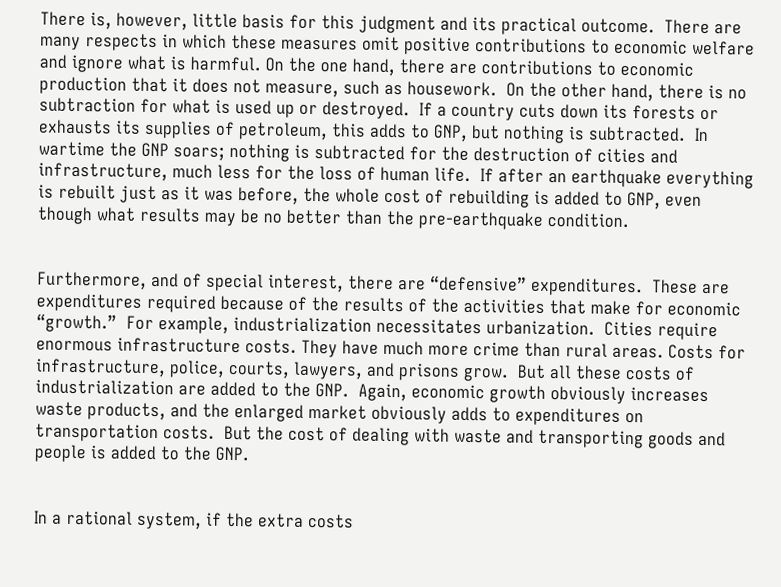There is, however, little basis for this judgment and its practical outcome.  There are many respects in which these measures omit positive contributions to economic welfare and ignore what is harmful. On the one hand, there are contributions to economic production that it does not measure, such as housework.  On the other hand, there is no subtraction for what is used up or destroyed.  If a country cuts down its forests or exhausts its supplies of petroleum, this adds to GNP, but nothing is subtracted.  In wartime the GNP soars; nothing is subtracted for the destruction of cities and infrastructure, much less for the loss of human life.  If after an earthquake everything is rebuilt just as it was before, the whole cost of rebuilding is added to GNP, even though what results may be no better than the pre-earthquake condition.


Furthermore, and of special interest, there are “defensive” expenditures.  These are expenditures required because of the results of the activities that make for economic “growth.”  For example, industrialization necessitates urbanization.  Cities require enormous infrastructure costs. They have much more crime than rural areas. Costs for infrastructure, police, courts, lawyers, and prisons grow.  But all these costs of industrialization are added to the GNP.  Again, economic growth obviously increases waste products, and the enlarged market obviously adds to expenditures on transportation costs.  But the cost of dealing with waste and transporting goods and people is added to the GNP.


In a rational system, if the extra costs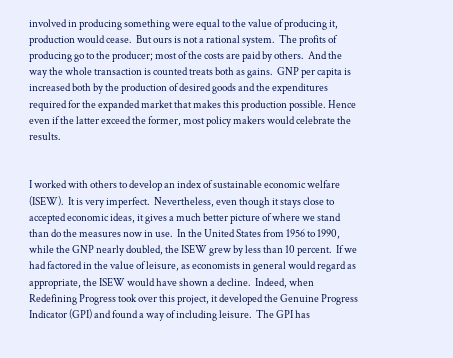involved in producing something were equal to the value of producing it, production would cease.  But ours is not a rational system.  The profits of producing go to the producer; most of the costs are paid by others.  And the way the whole transaction is counted treats both as gains.  GNP per capita is increased both by the production of desired goods and the expenditures required for the expanded market that makes this production possible. Hence even if the latter exceed the former, most policy makers would celebrate the results.


I worked with others to develop an index of sustainable economic welfare (ISEW).  It is very imperfect.  Nevertheless, even though it stays close to accepted economic ideas, it gives a much better picture of where we stand than do the measures now in use.  In the United States from 1956 to 1990, while the GNP nearly doubled, the ISEW grew by less than 10 percent.  If we had factored in the value of leisure, as economists in general would regard as appropriate, the ISEW would have shown a decline.  Indeed, when Redefining Progress took over this project, it developed the Genuine Progress Indicator (GPI) and found a way of including leisure.  The GPI has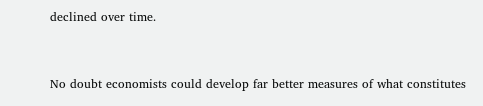declined over time.


No doubt economists could develop far better measures of what constitutes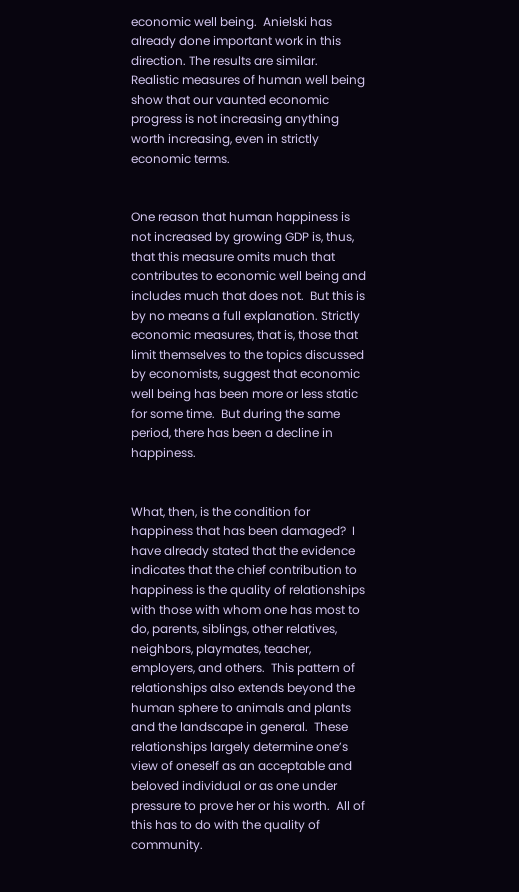economic well being.  Anielski has already done important work in this direction. The results are similar.  Realistic measures of human well being show that our vaunted economic progress is not increasing anything worth increasing, even in strictly economic terms.


One reason that human happiness is not increased by growing GDP is, thus, that this measure omits much that contributes to economic well being and includes much that does not.  But this is by no means a full explanation. Strictly economic measures, that is, those that limit themselves to the topics discussed by economists, suggest that economic well being has been more or less static for some time.  But during the same period, there has been a decline in happiness.


What, then, is the condition for happiness that has been damaged?  I have already stated that the evidence indicates that the chief contribution to happiness is the quality of relationships with those with whom one has most to do, parents, siblings, other relatives, neighbors, playmates, teacher, employers, and others.  This pattern of relationships also extends beyond the human sphere to animals and plants and the landscape in general.  These relationships largely determine one’s view of oneself as an acceptable and beloved individual or as one under pressure to prove her or his worth.  All of this has to do with the quality of community.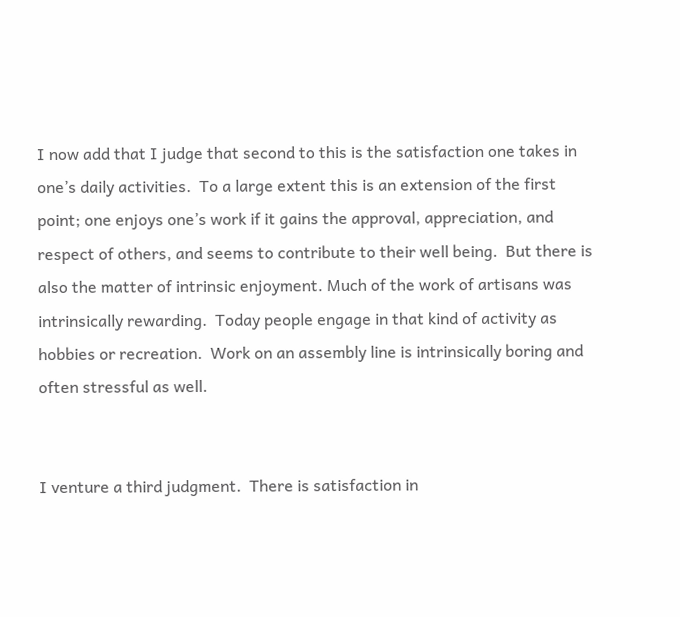I now add that I judge that second to this is the satisfaction one takes in one’s daily activities.  To a large extent this is an extension of the first point; one enjoys one’s work if it gains the approval, appreciation, and respect of others, and seems to contribute to their well being.  But there is also the matter of intrinsic enjoyment. Much of the work of artisans was intrinsically rewarding.  Today people engage in that kind of activity as hobbies or recreation.  Work on an assembly line is intrinsically boring and often stressful as well.


I venture a third judgment.  There is satisfaction in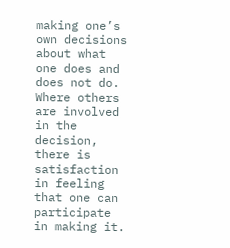making one’s own decisions about what one does and does not do.  Where others are involved in the decision, there is satisfaction in feeling that one can participate in making it.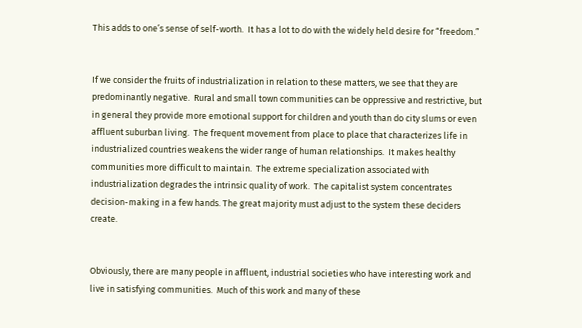This adds to one’s sense of self-worth.  It has a lot to do with the widely held desire for “freedom.”


If we consider the fruits of industrialization in relation to these matters, we see that they are predominantly negative.  Rural and small town communities can be oppressive and restrictive, but in general they provide more emotional support for children and youth than do city slums or even affluent suburban living.  The frequent movement from place to place that characterizes life in industrialized countries weakens the wider range of human relationships.  It makes healthy communities more difficult to maintain.  The extreme specialization associated with industrialization degrades the intrinsic quality of work.  The capitalist system concentrates decision-making in a few hands. The great majority must adjust to the system these deciders create.


Obviously, there are many people in affluent, industrial societies who have interesting work and live in satisfying communities.  Much of this work and many of these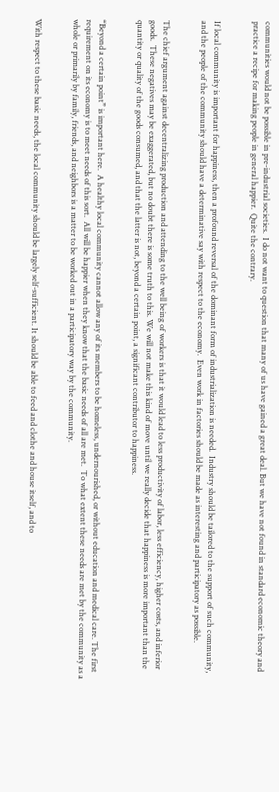communities would not be possible in pre-industrial societies.  I do not want to question that many of us have gained a great deal. But we have not found in standard economic theory and practice a recipe for making people in general happier.  Quite the contrary.


If local community is important for happiness, then a profound reversal of the dominant form of industrialization is needed.  Industry should be tailored to the support of such community, and the people of the community should have a determinative say with respect to the economy.  Even work in factories should be made as interesting and participatory as possible.


The chief argument against decentralizing production and attending to the well being of workers is that it would lead to less productivity of labor, less efficiency, higher costs, and inferior goods.  These negatives may be exaggerated, but no doubt there is some truth to this. We will not make this kind of move until we really decide that happiness is more important than the quantity or quality of the goods consumed, and that the latter is not, beyond a certain point, a significant contributor to happiness.


“Beyond a certain point” is important here.  A healthy local community cannot allow any of its members to be homeless, undernourished, or without education and medical care. The first requirement on its economy is to meet needs of this sort.  All will be happier when they know that the basic needs of all are met.  To what extent these needs are met by the community as a whole or primarily by family, friends, and neighbors is a matter to be worked out in a participatory way by the community.


With respect to these basic needs, the local community should be largely self-sufficient. It should be able to feed and clothe and house itself, and to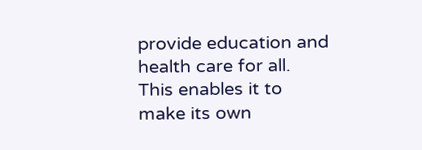provide education and health care for all.  This enables it to make its own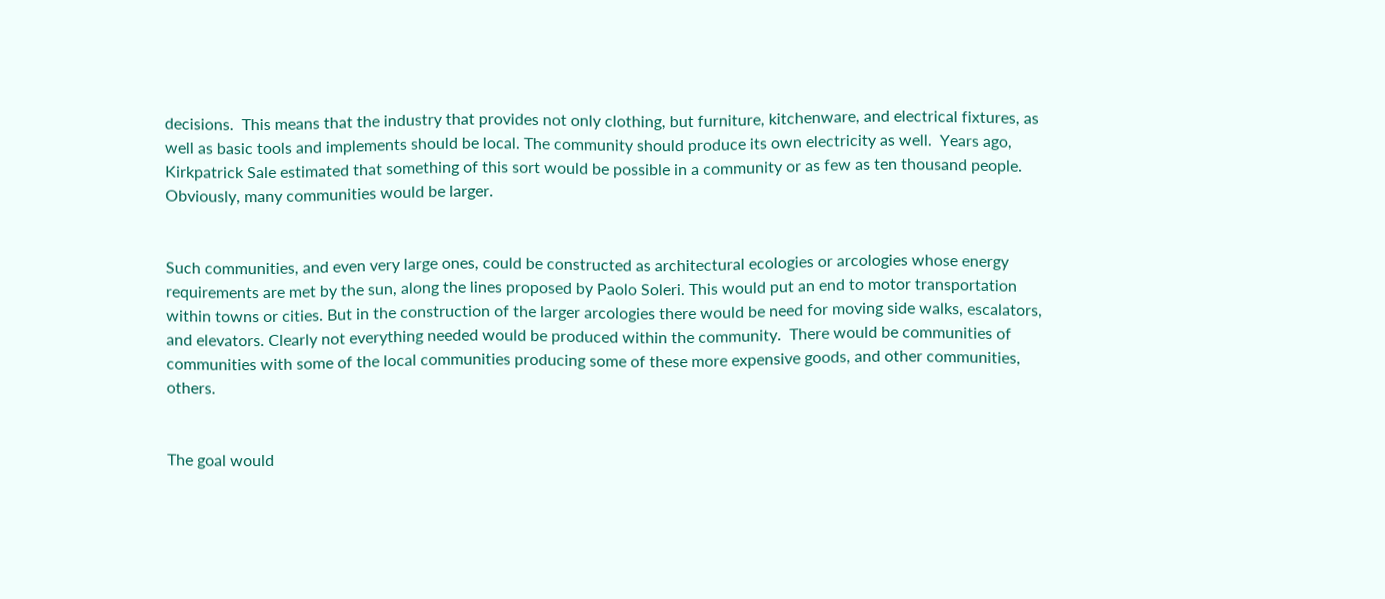decisions.  This means that the industry that provides not only clothing, but furniture, kitchenware, and electrical fixtures, as well as basic tools and implements should be local. The community should produce its own electricity as well.  Years ago, Kirkpatrick Sale estimated that something of this sort would be possible in a community or as few as ten thousand people.  Obviously, many communities would be larger.


Such communities, and even very large ones, could be constructed as architectural ecologies or arcologies whose energy requirements are met by the sun, along the lines proposed by Paolo Soleri. This would put an end to motor transportation within towns or cities. But in the construction of the larger arcologies there would be need for moving side walks, escalators, and elevators. Clearly not everything needed would be produced within the community.  There would be communities of communities with some of the local communities producing some of these more expensive goods, and other communities, others.


The goal would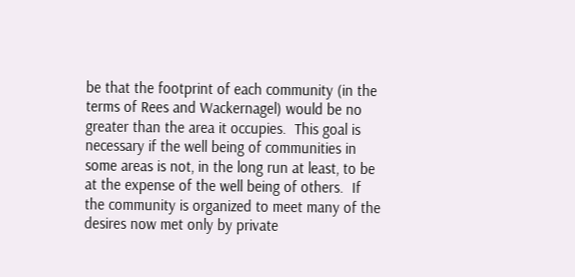be that the footprint of each community (in the terms of Rees and Wackernagel) would be no greater than the area it occupies.  This goal is necessary if the well being of communities in some areas is not, in the long run at least, to be at the expense of the well being of others.  If the community is organized to meet many of the desires now met only by private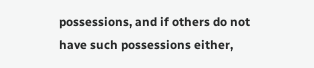possessions, and if others do not have such possessions either,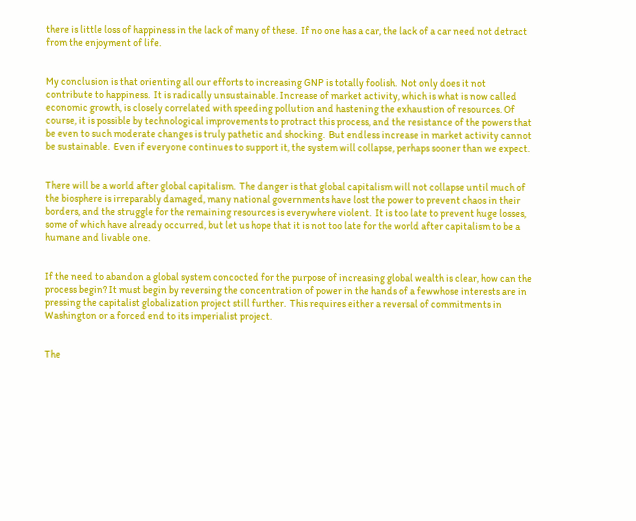there is little loss of happiness in the lack of many of these.  If no one has a car, the lack of a car need not detract from the enjoyment of life.


My conclusion is that orienting all our efforts to increasing GNP is totally foolish.  Not only does it not contribute to happiness.  It is radically unsustainable. Increase of market activity, which is what is now called economic growth, is closely correlated with speeding pollution and hastening the exhaustion of resources. Of course, it is possible by technological improvements to protract this process, and the resistance of the powers that be even to such moderate changes is truly pathetic and shocking.  But endless increase in market activity cannot be sustainable.  Even if everyone continues to support it, the system will collapse, perhaps sooner than we expect.


There will be a world after global capitalism.  The danger is that global capitalism will not collapse until much of the biosphere is irreparably damaged, many national governments have lost the power to prevent chaos in their borders, and the struggle for the remaining resources is everywhere violent.  It is too late to prevent huge losses, some of which have already occurred, but let us hope that it is not too late for the world after capitalism to be a humane and livable one.


If the need to abandon a global system concocted for the purpose of increasing global wealth is clear, how can the process begin? It must begin by reversing the concentration of power in the hands of a fewwhose interests are in pressing the capitalist globalization project still further.  This requires either a reversal of commitments in Washington or a forced end to its imperialist project.


The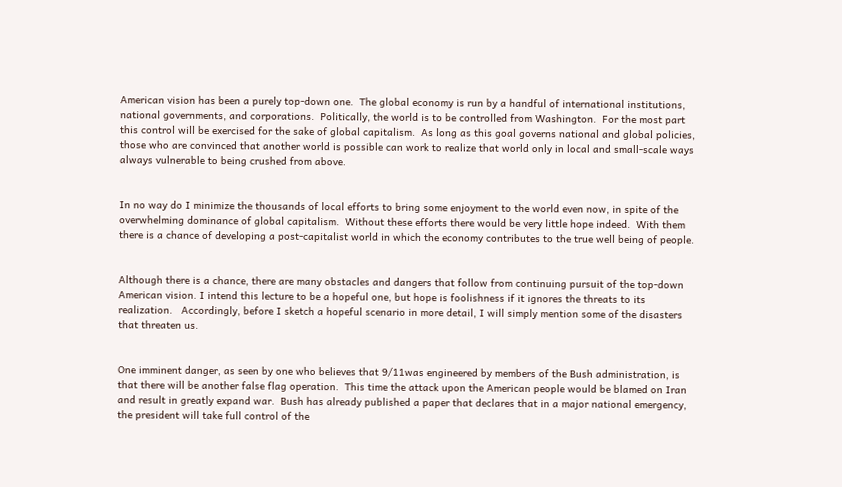American vision has been a purely top-down one.  The global economy is run by a handful of international institutions, national governments, and corporations.  Politically, the world is to be controlled from Washington.  For the most part this control will be exercised for the sake of global capitalism.  As long as this goal governs national and global policies, those who are convinced that another world is possible can work to realize that world only in local and small-scale ways always vulnerable to being crushed from above.


In no way do I minimize the thousands of local efforts to bring some enjoyment to the world even now, in spite of the overwhelming dominance of global capitalism.  Without these efforts there would be very little hope indeed.  With them there is a chance of developing a post-capitalist world in which the economy contributes to the true well being of people.


Although there is a chance, there are many obstacles and dangers that follow from continuing pursuit of the top-down American vision. I intend this lecture to be a hopeful one, but hope is foolishness if it ignores the threats to its realization.   Accordingly, before I sketch a hopeful scenario in more detail, I will simply mention some of the disasters that threaten us.


One imminent danger, as seen by one who believes that 9/11was engineered by members of the Bush administration, is that there will be another false flag operation.  This time the attack upon the American people would be blamed on Iran and result in greatly expand war.  Bush has already published a paper that declares that in a major national emergency, the president will take full control of the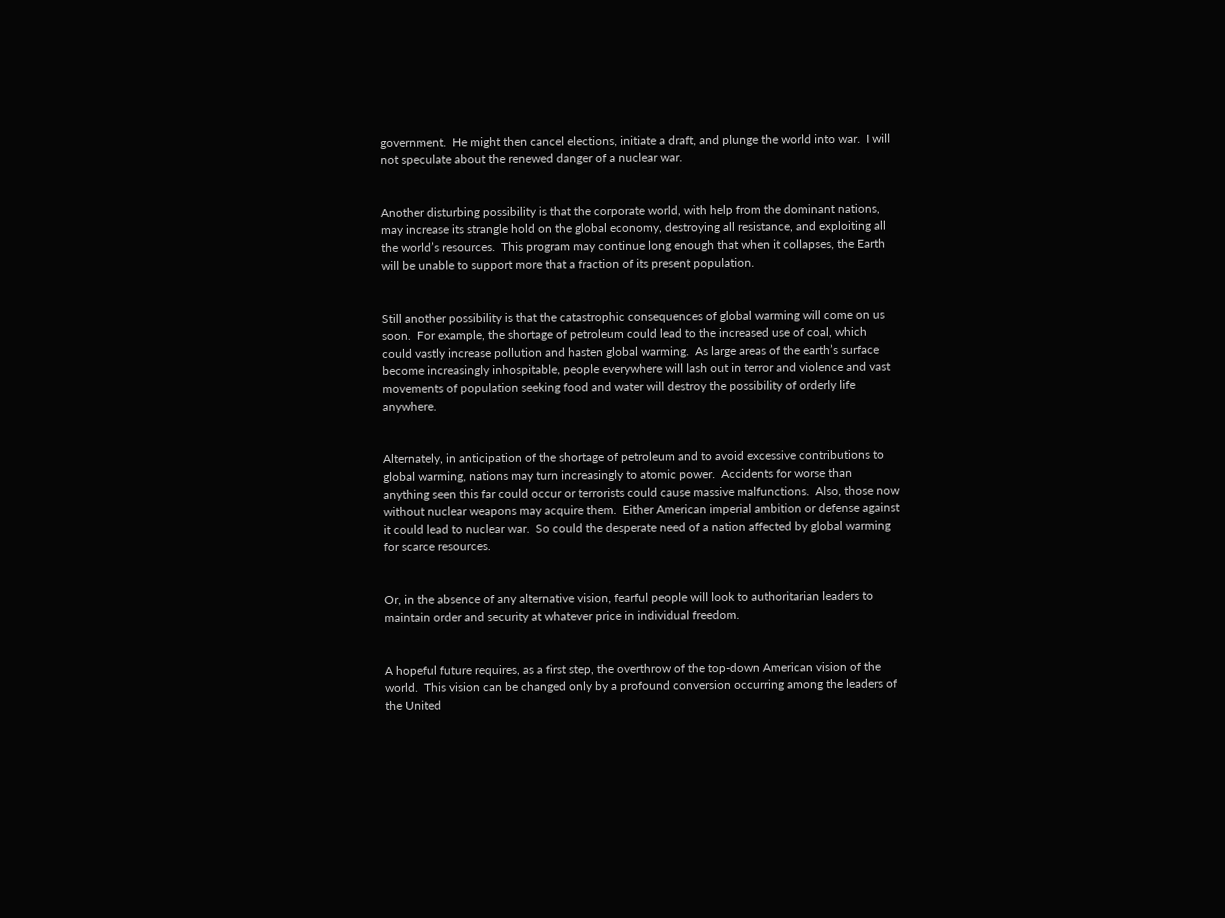government.  He might then cancel elections, initiate a draft, and plunge the world into war.  I will not speculate about the renewed danger of a nuclear war.


Another disturbing possibility is that the corporate world, with help from the dominant nations, may increase its strangle hold on the global economy, destroying all resistance, and exploiting all the world’s resources.  This program may continue long enough that when it collapses, the Earth will be unable to support more that a fraction of its present population.


Still another possibility is that the catastrophic consequences of global warming will come on us soon.  For example, the shortage of petroleum could lead to the increased use of coal, which could vastly increase pollution and hasten global warming.  As large areas of the earth’s surface become increasingly inhospitable, people everywhere will lash out in terror and violence and vast movements of population seeking food and water will destroy the possibility of orderly life anywhere.


Alternately, in anticipation of the shortage of petroleum and to avoid excessive contributions to global warming, nations may turn increasingly to atomic power.  Accidents for worse than anything seen this far could occur or terrorists could cause massive malfunctions.  Also, those now without nuclear weapons may acquire them.  Either American imperial ambition or defense against it could lead to nuclear war.  So could the desperate need of a nation affected by global warming for scarce resources.


Or, in the absence of any alternative vision, fearful people will look to authoritarian leaders to maintain order and security at whatever price in individual freedom.


A hopeful future requires, as a first step, the overthrow of the top-down American vision of the world.  This vision can be changed only by a profound conversion occurring among the leaders of the United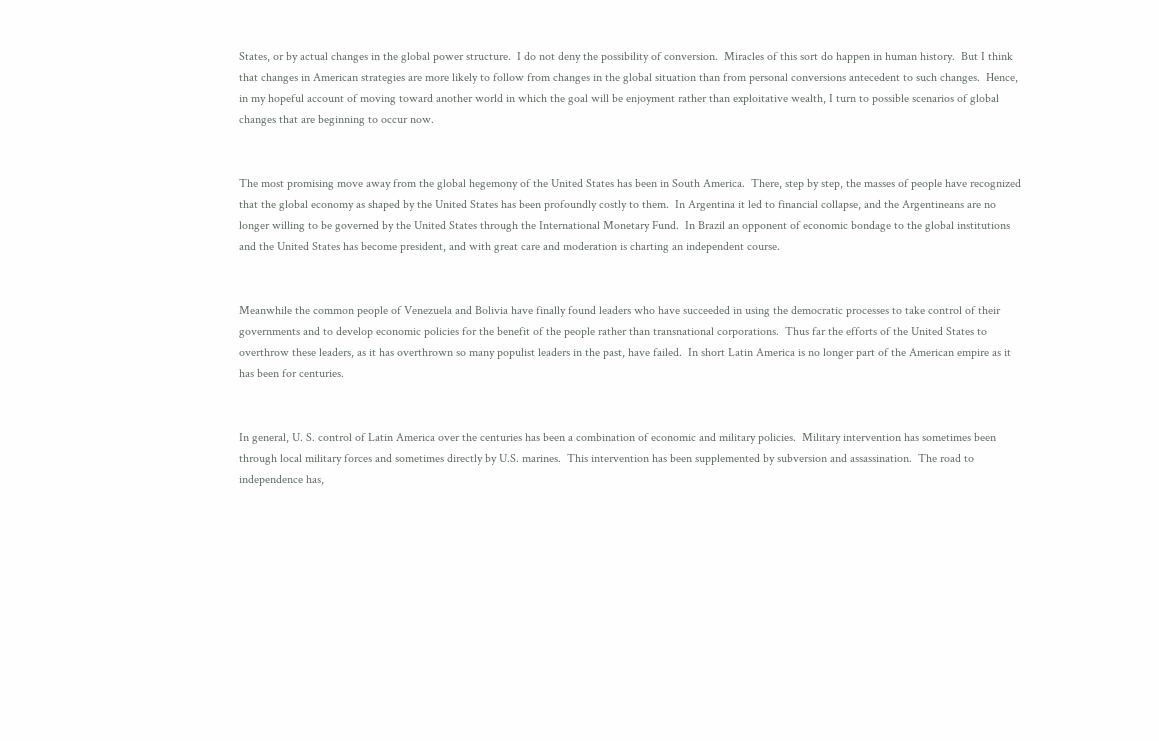States, or by actual changes in the global power structure.  I do not deny the possibility of conversion.  Miracles of this sort do happen in human history.  But I think that changes in American strategies are more likely to follow from changes in the global situation than from personal conversions antecedent to such changes.  Hence, in my hopeful account of moving toward another world in which the goal will be enjoyment rather than exploitative wealth, I turn to possible scenarios of global changes that are beginning to occur now.


The most promising move away from the global hegemony of the United States has been in South America.  There, step by step, the masses of people have recognized that the global economy as shaped by the United States has been profoundly costly to them.  In Argentina it led to financial collapse, and the Argentineans are no longer willing to be governed by the United States through the International Monetary Fund.  In Brazil an opponent of economic bondage to the global institutions and the United States has become president, and with great care and moderation is charting an independent course.


Meanwhile the common people of Venezuela and Bolivia have finally found leaders who have succeeded in using the democratic processes to take control of their governments and to develop economic policies for the benefit of the people rather than transnational corporations.  Thus far the efforts of the United States to overthrow these leaders, as it has overthrown so many populist leaders in the past, have failed.  In short Latin America is no longer part of the American empire as it has been for centuries.


In general, U. S. control of Latin America over the centuries has been a combination of economic and military policies.  Military intervention has sometimes been through local military forces and sometimes directly by U.S. marines.  This intervention has been supplemented by subversion and assassination.  The road to independence has,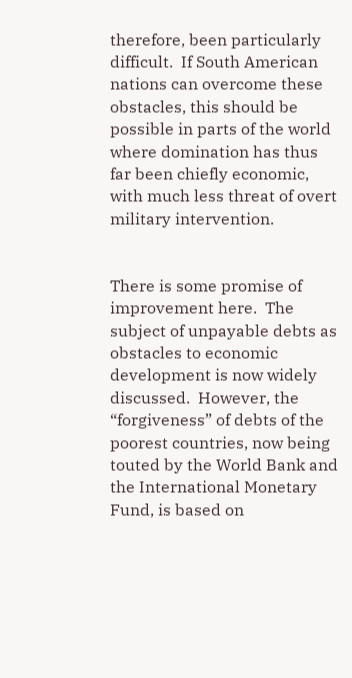therefore, been particularly difficult.  If South American nations can overcome these obstacles, this should be possible in parts of the world where domination has thus far been chiefly economic, with much less threat of overt military intervention.


There is some promise of improvement here.  The subject of unpayable debts as obstacles to economic development is now widely discussed.  However, the “forgiveness” of debts of the poorest countries, now being touted by the World Bank and the International Monetary Fund, is based on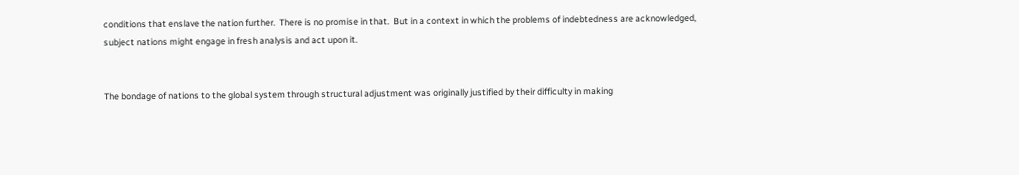conditions that enslave the nation further.  There is no promise in that.  But in a context in which the problems of indebtedness are acknowledged, subject nations might engage in fresh analysis and act upon it.


The bondage of nations to the global system through structural adjustment was originally justified by their difficulty in making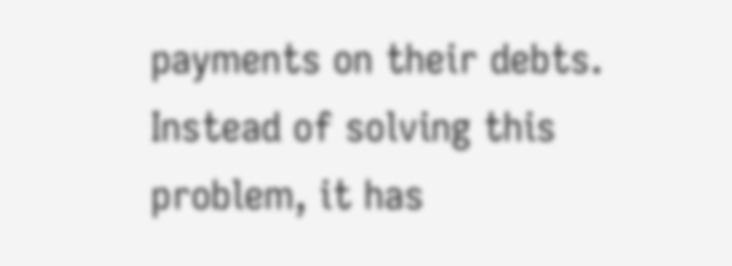payments on their debts.  Instead of solving this problem, it has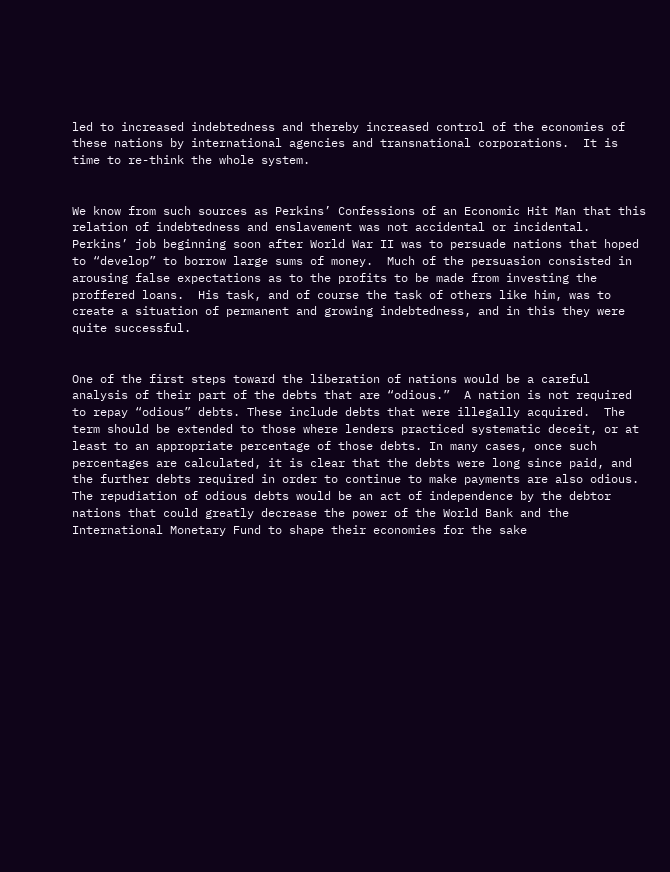led to increased indebtedness and thereby increased control of the economies of these nations by international agencies and transnational corporations.  It is time to re-think the whole system.


We know from such sources as Perkins’ Confessions of an Economic Hit Man that this relation of indebtedness and enslavement was not accidental or incidental. Perkins’ job beginning soon after World War II was to persuade nations that hoped to “develop” to borrow large sums of money.  Much of the persuasion consisted in arousing false expectations as to the profits to be made from investing the proffered loans.  His task, and of course the task of others like him, was to create a situation of permanent and growing indebtedness, and in this they were quite successful.


One of the first steps toward the liberation of nations would be a careful analysis of their part of the debts that are “odious.”  A nation is not required to repay “odious” debts. These include debts that were illegally acquired.  The term should be extended to those where lenders practiced systematic deceit, or at least to an appropriate percentage of those debts. In many cases, once such percentages are calculated, it is clear that the debts were long since paid, and the further debts required in order to continue to make payments are also odious. The repudiation of odious debts would be an act of independence by the debtor nations that could greatly decrease the power of the World Bank and the International Monetary Fund to shape their economies for the sake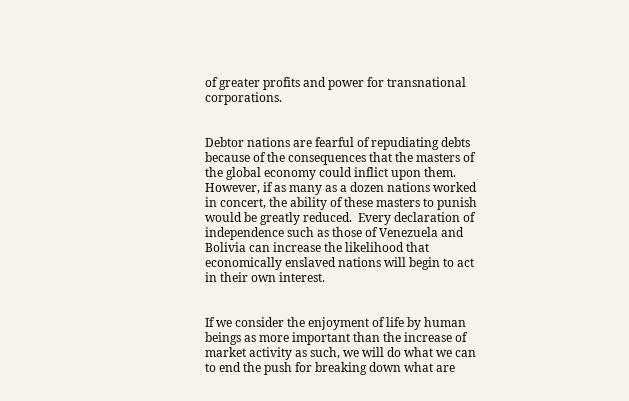of greater profits and power for transnational corporations.


Debtor nations are fearful of repudiating debts because of the consequences that the masters of the global economy could inflict upon them. However, if as many as a dozen nations worked in concert, the ability of these masters to punish would be greatly reduced.  Every declaration of independence such as those of Venezuela and Bolivia can increase the likelihood that economically enslaved nations will begin to act in their own interest.


If we consider the enjoyment of life by human beings as more important than the increase of market activity as such, we will do what we can to end the push for breaking down what are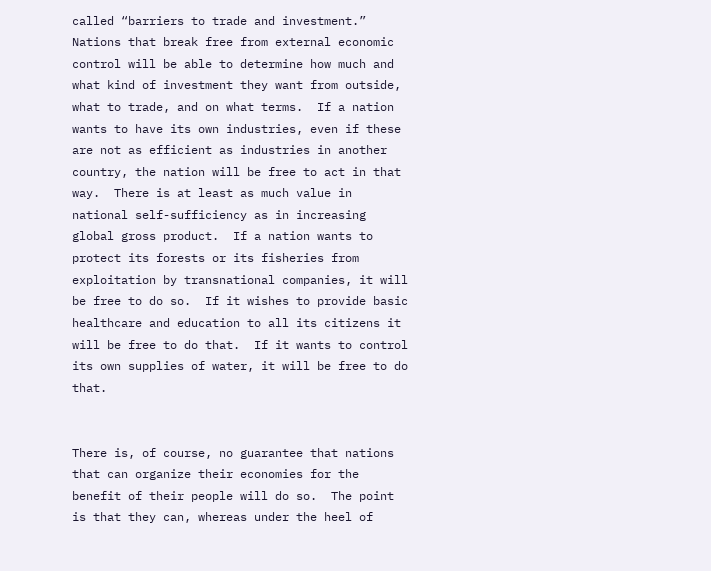called “barriers to trade and investment.”  Nations that break free from external economic control will be able to determine how much and what kind of investment they want from outside, what to trade, and on what terms.  If a nation wants to have its own industries, even if these are not as efficient as industries in another country, the nation will be free to act in that way.  There is at least as much value in national self-sufficiency as in increasing global gross product.  If a nation wants to protect its forests or its fisheries from exploitation by transnational companies, it will be free to do so.  If it wishes to provide basic healthcare and education to all its citizens it will be free to do that.  If it wants to control its own supplies of water, it will be free to do that.


There is, of course, no guarantee that nations that can organize their economies for the benefit of their people will do so.  The point is that they can, whereas under the heel of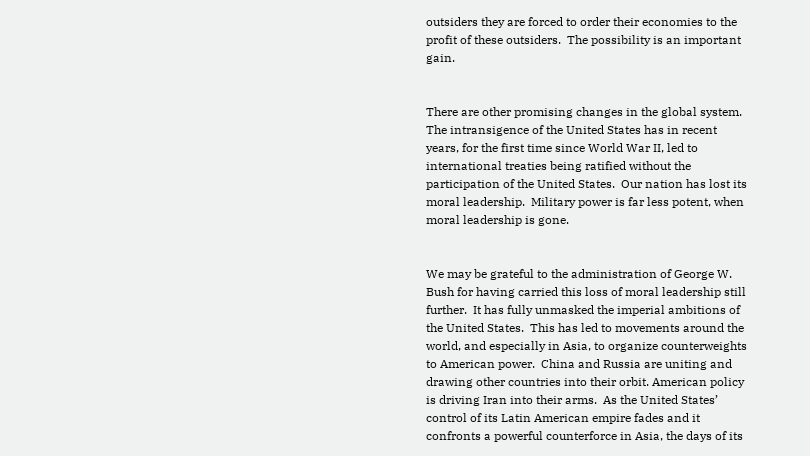outsiders they are forced to order their economies to the profit of these outsiders.  The possibility is an important gain.


There are other promising changes in the global system.  The intransigence of the United States has in recent years, for the first time since World War II, led to international treaties being ratified without the participation of the United States.  Our nation has lost its moral leadership.  Military power is far less potent, when moral leadership is gone.


We may be grateful to the administration of George W. Bush for having carried this loss of moral leadership still further.  It has fully unmasked the imperial ambitions of the United States.  This has led to movements around the world, and especially in Asia, to organize counterweights to American power.  China and Russia are uniting and drawing other countries into their orbit. American policy is driving Iran into their arms.  As the United States’ control of its Latin American empire fades and it confronts a powerful counterforce in Asia, the days of its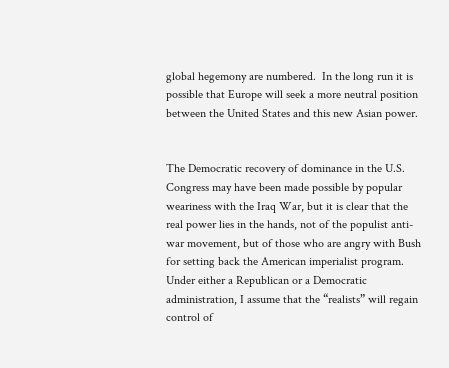global hegemony are numbered.  In the long run it is possible that Europe will seek a more neutral position between the United States and this new Asian power.


The Democratic recovery of dominance in the U.S. Congress may have been made possible by popular weariness with the Iraq War, but it is clear that the real power lies in the hands, not of the populist anti-war movement, but of those who are angry with Bush for setting back the American imperialist program. Under either a Republican or a Democratic administration, I assume that the “realists” will regain control of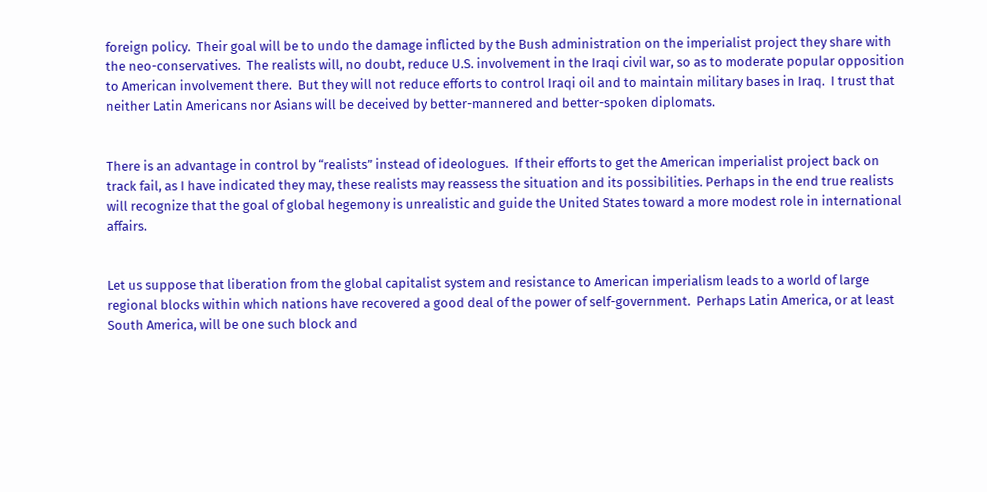foreign policy.  Their goal will be to undo the damage inflicted by the Bush administration on the imperialist project they share with the neo-conservatives.  The realists will, no doubt, reduce U.S. involvement in the Iraqi civil war, so as to moderate popular opposition to American involvement there.  But they will not reduce efforts to control Iraqi oil and to maintain military bases in Iraq.  I trust that neither Latin Americans nor Asians will be deceived by better-mannered and better-spoken diplomats.


There is an advantage in control by “realists” instead of ideologues.  If their efforts to get the American imperialist project back on track fail, as I have indicated they may, these realists may reassess the situation and its possibilities. Perhaps in the end true realists will recognize that the goal of global hegemony is unrealistic and guide the United States toward a more modest role in international affairs.


Let us suppose that liberation from the global capitalist system and resistance to American imperialism leads to a world of large regional blocks within which nations have recovered a good deal of the power of self-government.  Perhaps Latin America, or at least South America, will be one such block and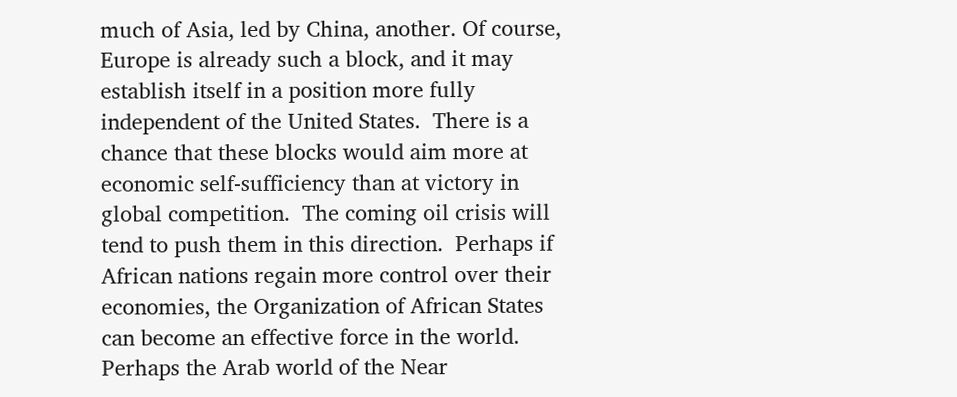much of Asia, led by China, another. Of course, Europe is already such a block, and it may establish itself in a position more fully independent of the United States.  There is a chance that these blocks would aim more at economic self-sufficiency than at victory in global competition.  The coming oil crisis will tend to push them in this direction.  Perhaps if African nations regain more control over their economies, the Organization of African States can become an effective force in the world.  Perhaps the Arab world of the Near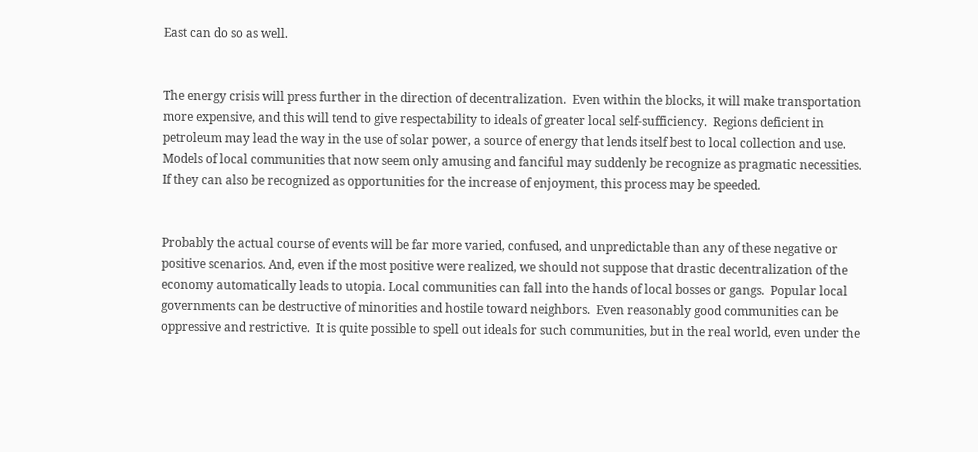East can do so as well.


The energy crisis will press further in the direction of decentralization.  Even within the blocks, it will make transportation more expensive, and this will tend to give respectability to ideals of greater local self-sufficiency.  Regions deficient in petroleum may lead the way in the use of solar power, a source of energy that lends itself best to local collection and use.  Models of local communities that now seem only amusing and fanciful may suddenly be recognize as pragmatic necessities. If they can also be recognized as opportunities for the increase of enjoyment, this process may be speeded.


Probably the actual course of events will be far more varied, confused, and unpredictable than any of these negative or positive scenarios. And, even if the most positive were realized, we should not suppose that drastic decentralization of the economy automatically leads to utopia. Local communities can fall into the hands of local bosses or gangs.  Popular local governments can be destructive of minorities and hostile toward neighbors.  Even reasonably good communities can be oppressive and restrictive.  It is quite possible to spell out ideals for such communities, but in the real world, even under the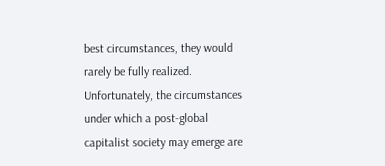best circumstances, they would rarely be fully realized.  Unfortunately, the circumstances under which a post-global capitalist society may emerge are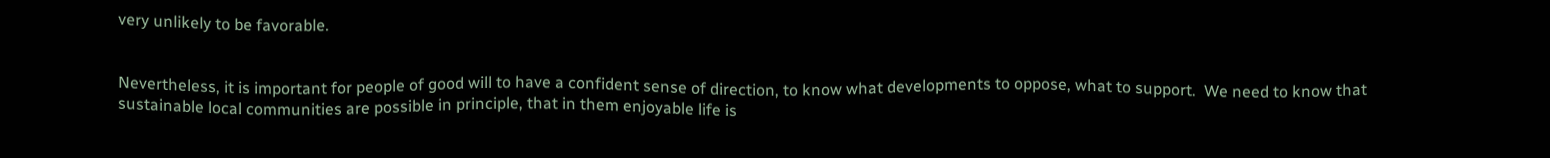very unlikely to be favorable.


Nevertheless, it is important for people of good will to have a confident sense of direction, to know what developments to oppose, what to support.  We need to know that sustainable local communities are possible in principle, that in them enjoyable life is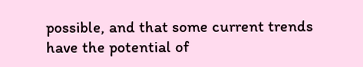possible, and that some current trends have the potential of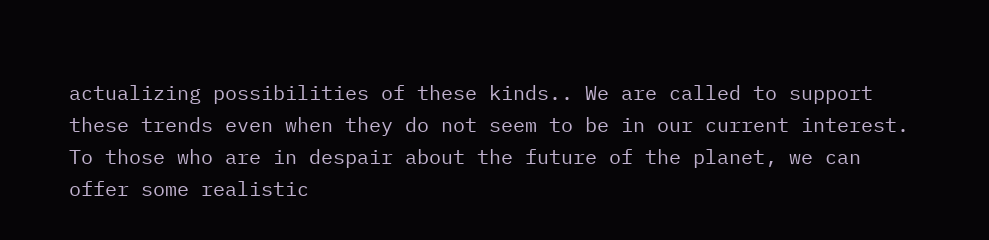actualizing possibilities of these kinds.. We are called to support these trends even when they do not seem to be in our current interest.  To those who are in despair about the future of the planet, we can offer some realistic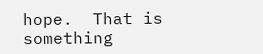hope.  That is something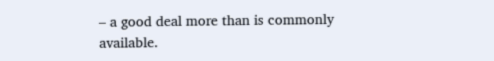– a good deal more than is commonly available.